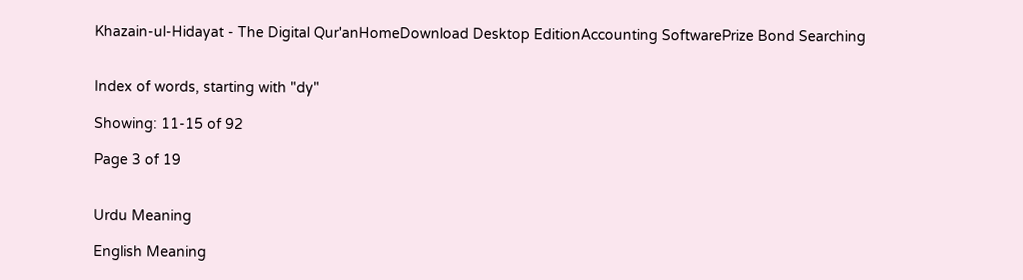Khazain-ul-Hidayat - The Digital Qur'anHomeDownload Desktop EditionAccounting SoftwarePrize Bond Searching


Index of words, starting with "dy"

Showing: 11-15 of 92

Page 3 of 19


Urdu Meaning

English Meaning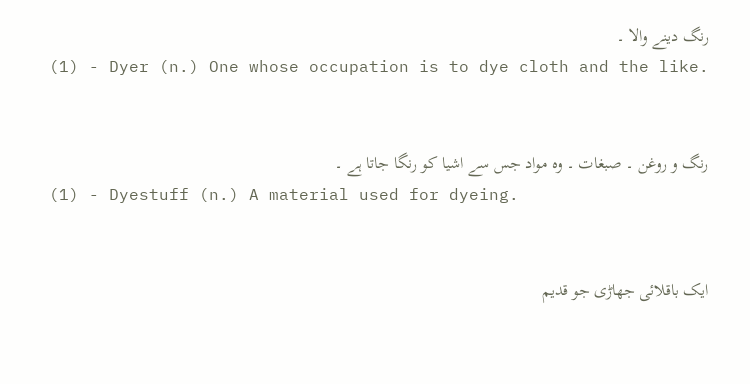رنگ دینے والا ۔
(1) - Dyer (n.) One whose occupation is to dye cloth and the like.


رنگ و روغن ۔ صبغات ۔ وہ مواد جس سے اشیا کو رنگا جاتا ہے ۔
(1) - Dyestuff (n.) A material used for dyeing.


ایک باقلائی جھاڑی جو قدیم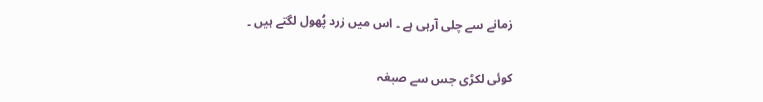زمانے سے چلی آرہی ہے ۔ اس میں زرد پُھول لگتے ہیں ۔


کوئی لکڑی جس سے صبغہ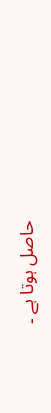حاصل ہوتا ہے ۔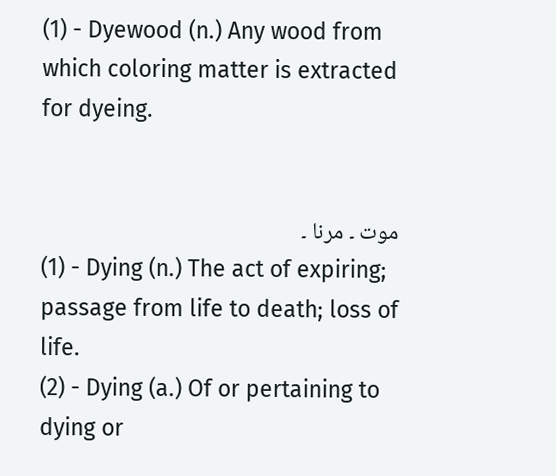(1) - Dyewood (n.) Any wood from which coloring matter is extracted for dyeing.


موت ۔ مرنا ۔
(1) - Dying (n.) The act of expiring; passage from life to death; loss of life.
(2) - Dying (a.) Of or pertaining to dying or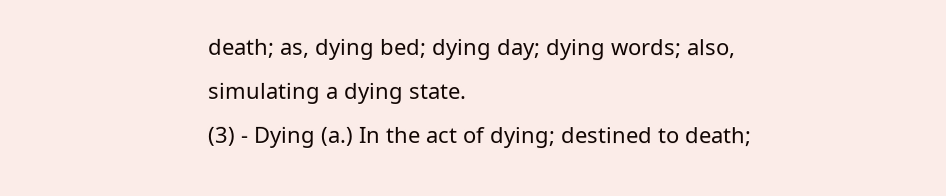death; as, dying bed; dying day; dying words; also, simulating a dying state.
(3) - Dying (a.) In the act of dying; destined to death;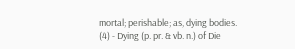mortal; perishable; as, dying bodies.
(4) - Dying (p. pr. & vb. n.) of Die